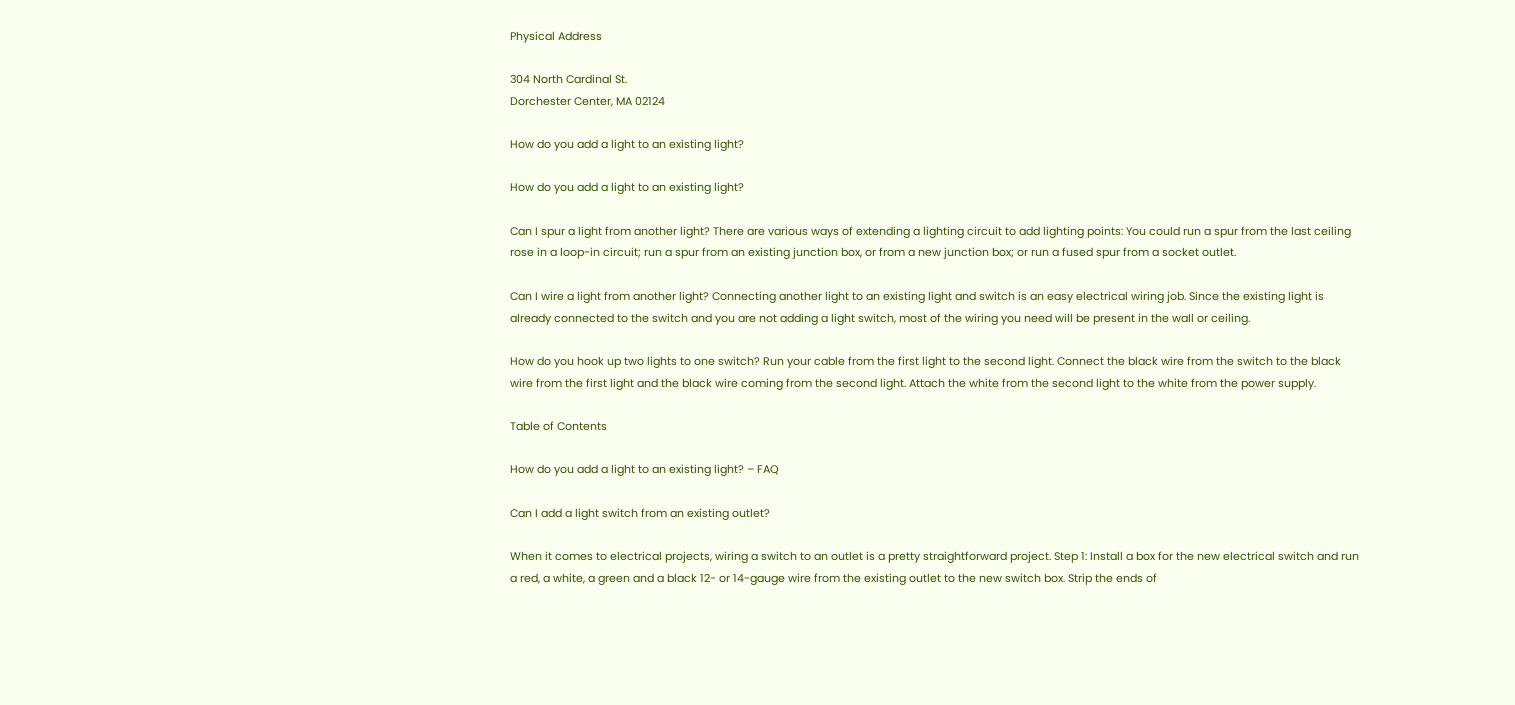Physical Address

304 North Cardinal St.
Dorchester Center, MA 02124

How do you add a light to an existing light?

How do you add a light to an existing light?

Can I spur a light from another light? There are various ways of extending a lighting circuit to add lighting points: You could run a spur from the last ceiling rose in a loop-in circuit; run a spur from an existing junction box, or from a new junction box; or run a fused spur from a socket outlet.

Can I wire a light from another light? Connecting another light to an existing light and switch is an easy electrical wiring job. Since the existing light is already connected to the switch and you are not adding a light switch, most of the wiring you need will be present in the wall or ceiling.

How do you hook up two lights to one switch? Run your cable from the first light to the second light. Connect the black wire from the switch to the black wire from the first light and the black wire coming from the second light. Attach the white from the second light to the white from the power supply.

Table of Contents

How do you add a light to an existing light? – FAQ

Can I add a light switch from an existing outlet?

When it comes to electrical projects, wiring a switch to an outlet is a pretty straightforward project. Step 1: Install a box for the new electrical switch and run a red, a white, a green and a black 12- or 14-gauge wire from the existing outlet to the new switch box. Strip the ends of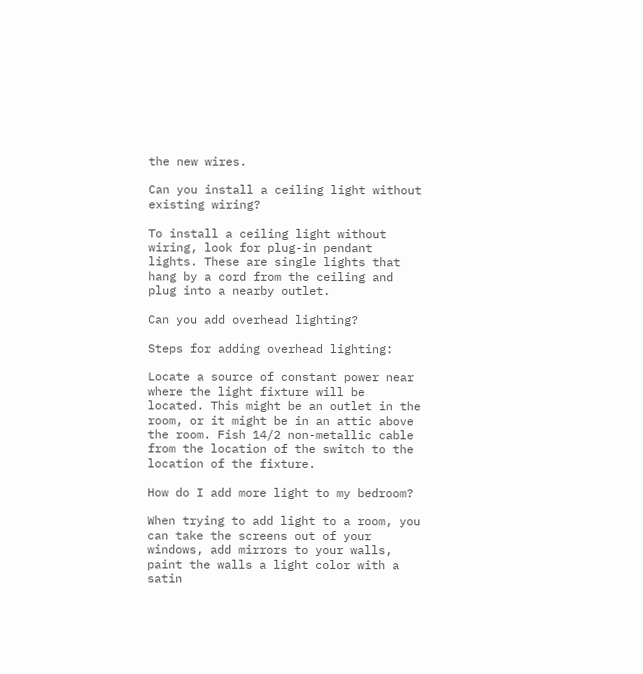the new wires.

Can you install a ceiling light without existing wiring?

To install a ceiling light without wiring, look for plug-in pendant lights. These are single lights that hang by a cord from the ceiling and plug into a nearby outlet.

Can you add overhead lighting?

Steps for adding overhead lighting:

Locate a source of constant power near where the light fixture will be located. This might be an outlet in the room, or it might be in an attic above the room. Fish 14/2 non-metallic cable from the location of the switch to the location of the fixture.

How do I add more light to my bedroom?

When trying to add light to a room, you can take the screens out of your windows, add mirrors to your walls, paint the walls a light color with a satin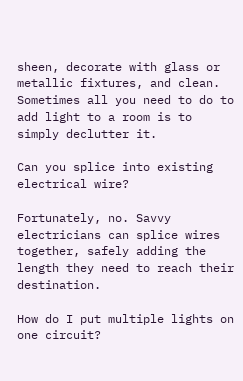sheen, decorate with glass or metallic fixtures, and clean. Sometimes all you need to do to add light to a room is to simply declutter it.

Can you splice into existing electrical wire?

Fortunately, no. Savvy electricians can splice wires together, safely adding the length they need to reach their destination.

How do I put multiple lights on one circuit?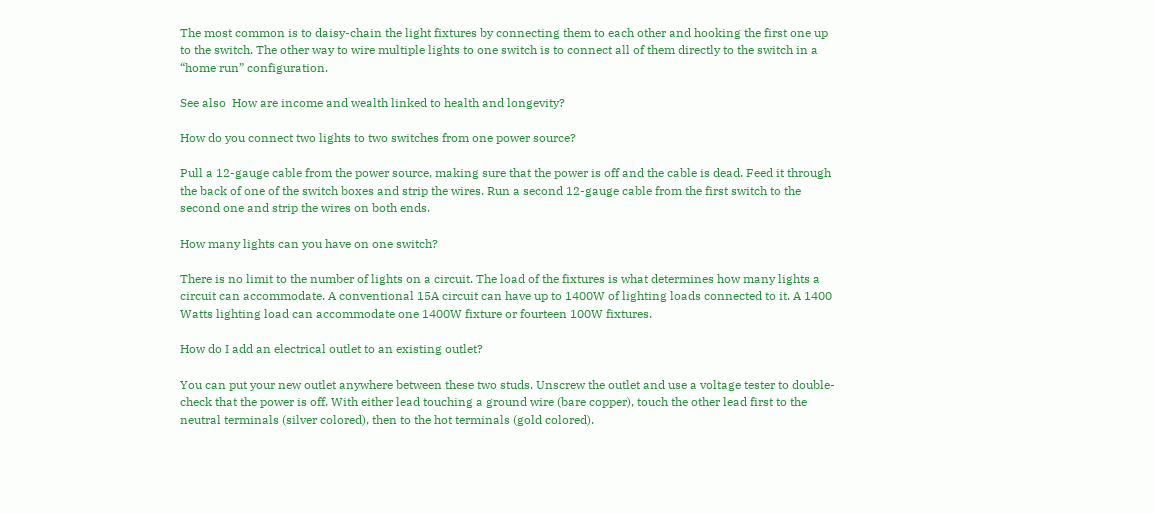The most common is to daisy-chain the light fixtures by connecting them to each other and hooking the first one up to the switch. The other way to wire multiple lights to one switch is to connect all of them directly to the switch in a “home run” configuration.

See also  How are income and wealth linked to health and longevity?

How do you connect two lights to two switches from one power source?

Pull a 12-gauge cable from the power source, making sure that the power is off and the cable is dead. Feed it through the back of one of the switch boxes and strip the wires. Run a second 12-gauge cable from the first switch to the second one and strip the wires on both ends.

How many lights can you have on one switch?

There is no limit to the number of lights on a circuit. The load of the fixtures is what determines how many lights a circuit can accommodate. A conventional 15A circuit can have up to 1400W of lighting loads connected to it. A 1400 Watts lighting load can accommodate one 1400W fixture or fourteen 100W fixtures.

How do I add an electrical outlet to an existing outlet?

You can put your new outlet anywhere between these two studs. Unscrew the outlet and use a voltage tester to double-check that the power is off. With either lead touching a ground wire (bare copper), touch the other lead first to the neutral terminals (silver colored), then to the hot terminals (gold colored).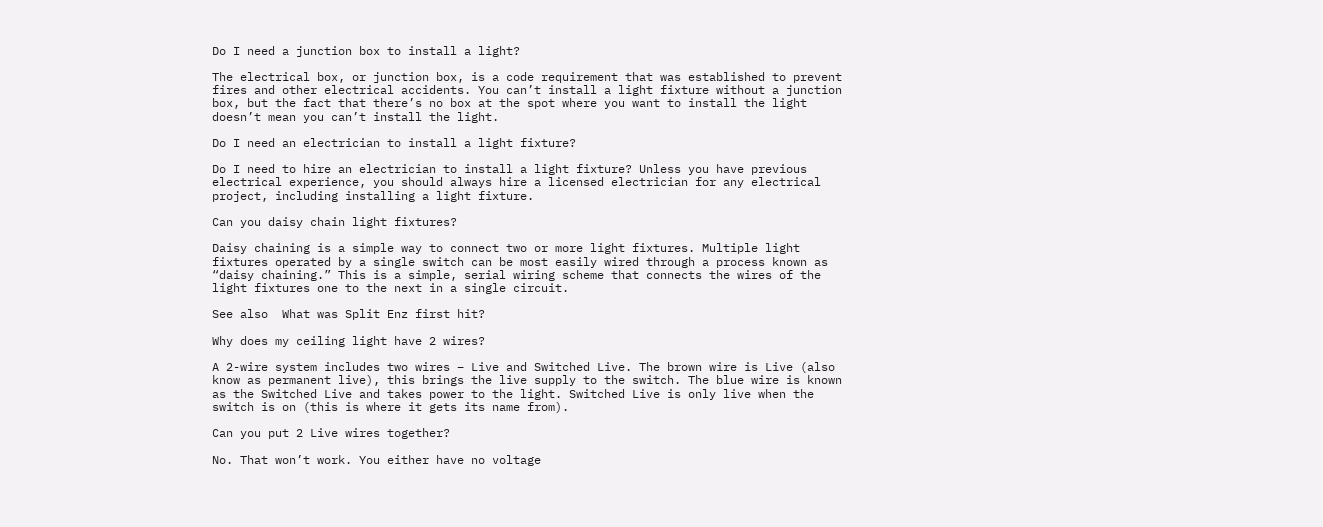Do I need a junction box to install a light?

The electrical box, or junction box, is a code requirement that was established to prevent fires and other electrical accidents. You can’t install a light fixture without a junction box, but the fact that there’s no box at the spot where you want to install the light doesn’t mean you can’t install the light.

Do I need an electrician to install a light fixture?

Do I need to hire an electrician to install a light fixture? Unless you have previous electrical experience, you should always hire a licensed electrician for any electrical project, including installing a light fixture.

Can you daisy chain light fixtures?

Daisy chaining is a simple way to connect two or more light fixtures. Multiple light fixtures operated by a single switch can be most easily wired through a process known as “daisy chaining.” This is a simple, serial wiring scheme that connects the wires of the light fixtures one to the next in a single circuit.

See also  What was Split Enz first hit?

Why does my ceiling light have 2 wires?

A 2-wire system includes two wires – Live and Switched Live. The brown wire is Live (also know as permanent live), this brings the live supply to the switch. The blue wire is known as the Switched Live and takes power to the light. Switched Live is only live when the switch is on (this is where it gets its name from).

Can you put 2 Live wires together?

No. That won’t work. You either have no voltage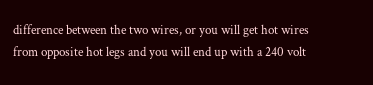difference between the two wires, or you will get hot wires from opposite hot legs and you will end up with a 240 volt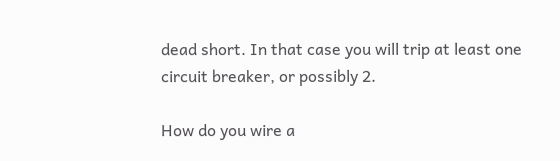dead short. In that case you will trip at least one circuit breaker, or possibly 2.

How do you wire a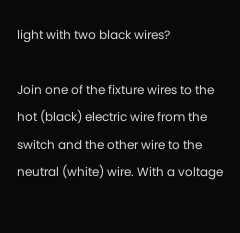light with two black wires?

Join one of the fixture wires to the hot (black) electric wire from the switch and the other wire to the neutral (white) wire. With a voltage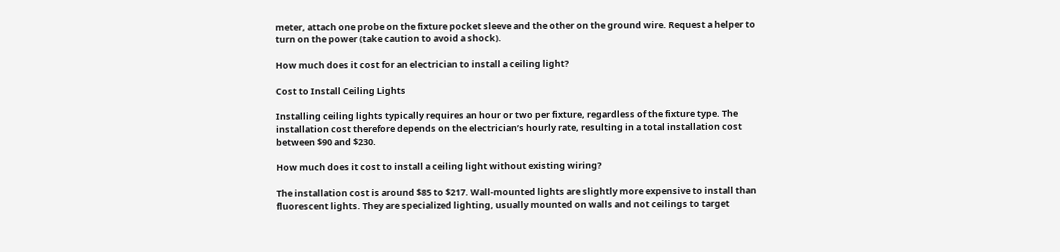meter, attach one probe on the fixture pocket sleeve and the other on the ground wire. Request a helper to turn on the power (take caution to avoid a shock).

How much does it cost for an electrician to install a ceiling light?

Cost to Install Ceiling Lights

Installing ceiling lights typically requires an hour or two per fixture, regardless of the fixture type. The installation cost therefore depends on the electrician’s hourly rate, resulting in a total installation cost between $90 and $230.

How much does it cost to install a ceiling light without existing wiring?

The installation cost is around $85 to $217. Wall-mounted lights are slightly more expensive to install than fluorescent lights. They are specialized lighting, usually mounted on walls and not ceilings to target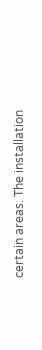certain areas. The installation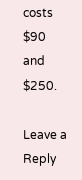costs $90 and $250.

Leave a Reply